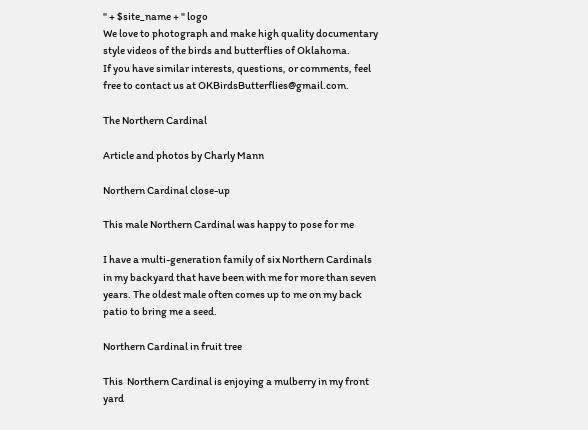" + $site_name + " logo
We love to photograph and make high quality documentary style videos of the birds and butterflies of Oklahoma.
If you have similar interests, questions, or comments, feel free to contact us at OKBirdsButterflies@gmail.com.

The Northern Cardinal

Article and photos by Charly Mann

Northern Cardinal close-up

This male Northern Cardinal was happy to pose for me

I have a multi-generation family of six Northern Cardinals in my backyard that have been with me for more than seven years. The oldest male often comes up to me on my back patio to bring me a seed.

Northern Cardinal in fruit tree

This  Northern Cardinal is enjoying a mulberry in my front yard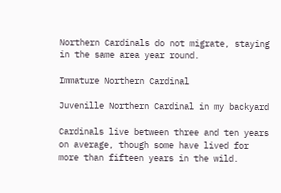Northern Cardinals do not migrate, staying in the same area year round.

Immature Northern Cardinal

Juvenille Northern Cardinal in my backyard

Cardinals live between three and ten years on average, though some have lived for more than fifteen years in the wild.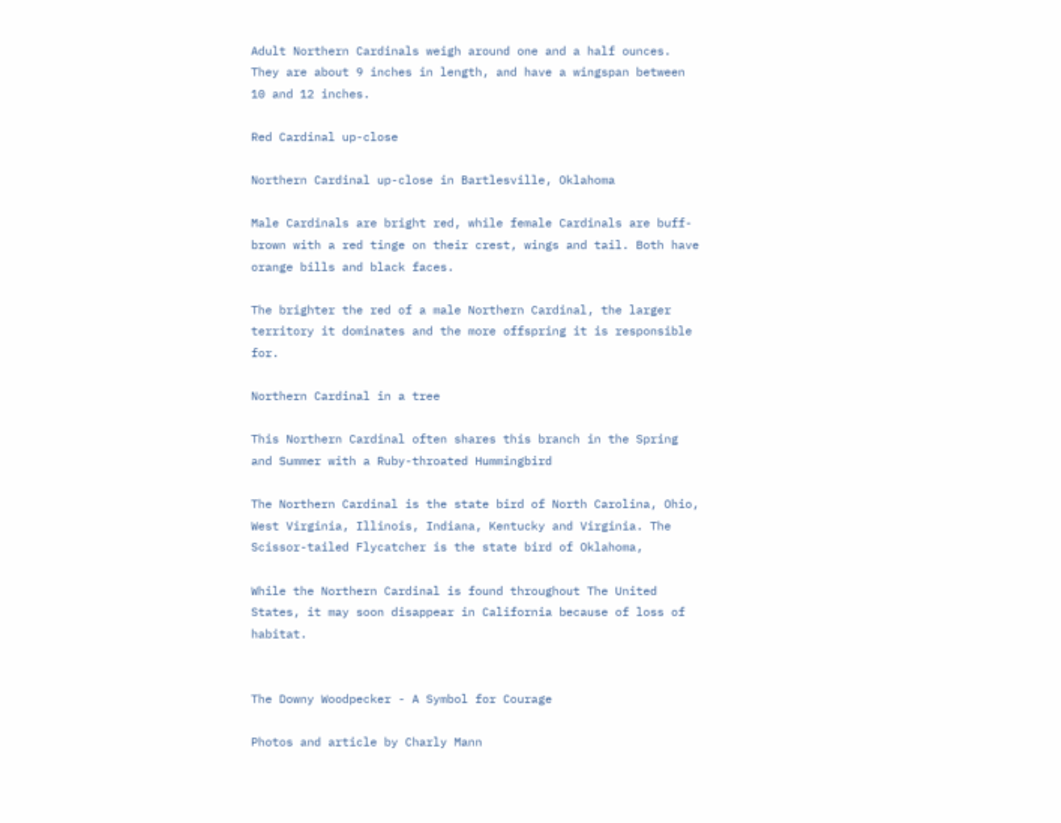Adult Northern Cardinals weigh around one and a half ounces. They are about 9 inches in length, and have a wingspan between 10 and 12 inches.

Red Cardinal up-close

Northern Cardinal up-close in Bartlesville, Oklahoma

Male Cardinals are bright red, while female Cardinals are buff-brown with a red tinge on their crest, wings and tail. Both have orange bills and black faces.

The brighter the red of a male Northern Cardinal, the larger territory it dominates and the more offspring it is responsible for.

Northern Cardinal in a tree

This Northern Cardinal often shares this branch in the Spring and Summer with a Ruby-throated Hummingbird

The Northern Cardinal is the state bird of North Carolina, Ohio, West Virginia, Illinois, Indiana, Kentucky and Virginia. The Scissor-tailed Flycatcher is the state bird of Oklahoma,

While the Northern Cardinal is found throughout The United States, it may soon disappear in California because of loss of habitat.


The Downy Woodpecker - A Symbol for Courage

Photos and article by Charly Mann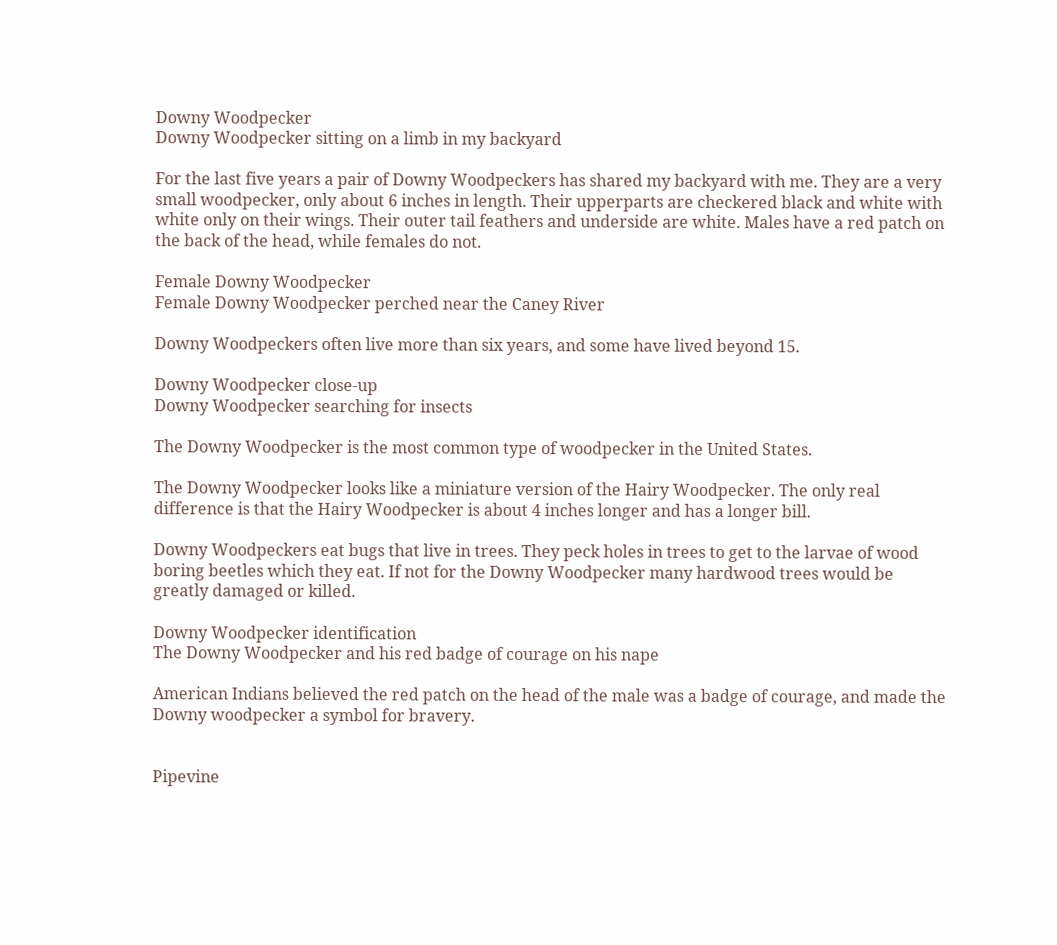Downy Woodpecker
Downy Woodpecker sitting on a limb in my backyard

For the last five years a pair of Downy Woodpeckers has shared my backyard with me. They are a very small woodpecker, only about 6 inches in length. Their upperparts are checkered black and white with white only on their wings. Their outer tail feathers and underside are white. Males have a red patch on the back of the head, while females do not.

Female Downy Woodpecker
Female Downy Woodpecker perched near the Caney River

Downy Woodpeckers often live more than six years, and some have lived beyond 15.

Downy Woodpecker close-up
Downy Woodpecker searching for insects

The Downy Woodpecker is the most common type of woodpecker in the United States.

The Downy Woodpecker looks like a miniature version of the Hairy Woodpecker. The only real difference is that the Hairy Woodpecker is about 4 inches longer and has a longer bill.

Downy Woodpeckers eat bugs that live in trees. They peck holes in trees to get to the larvae of wood boring beetles which they eat. If not for the Downy Woodpecker many hardwood trees would be greatly damaged or killed.

Downy Woodpecker identification
The Downy Woodpecker and his red badge of courage on his nape

American Indians believed the red patch on the head of the male was a badge of courage, and made the Downy woodpecker a symbol for bravery.


Pipevine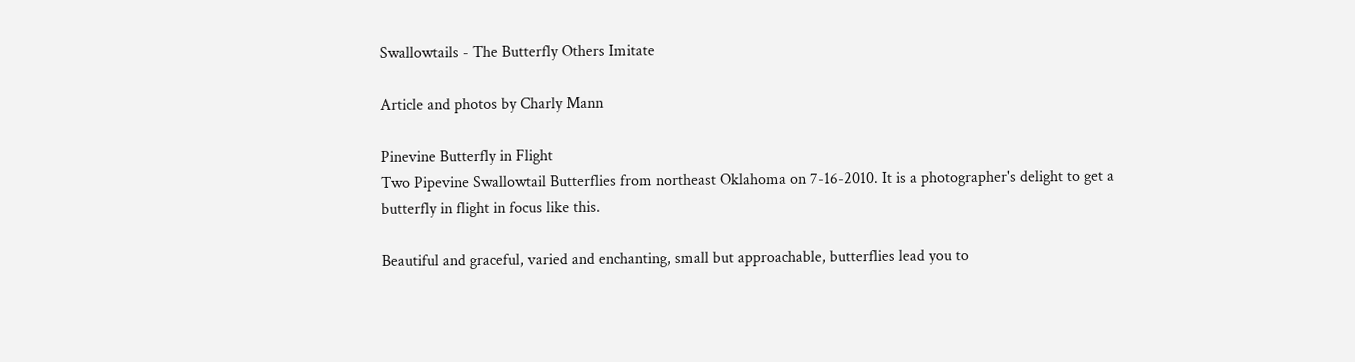Swallowtails - The Butterfly Others Imitate

Article and photos by Charly Mann

Pinevine Butterfly in Flight
Two Pipevine Swallowtail Butterflies from northeast Oklahoma on 7-16-2010. It is a photographer's delight to get a butterfly in flight in focus like this.

Beautiful and graceful, varied and enchanting, small but approachable, butterflies lead you to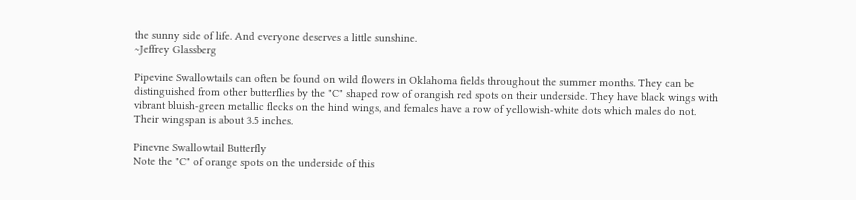the sunny side of life. And everyone deserves a little sunshine.
~Jeffrey Glassberg

Pipevine Swallowtails can often be found on wild flowers in Oklahoma fields throughout the summer months. They can be distinguished from other butterflies by the "C" shaped row of orangish red spots on their underside. They have black wings with vibrant bluish-green metallic flecks on the hind wings, and females have a row of yellowish-white dots which males do not. Their wingspan is about 3.5 inches.

Pinevne Swallowtail Butterfly
Note the "C" of orange spots on the underside of this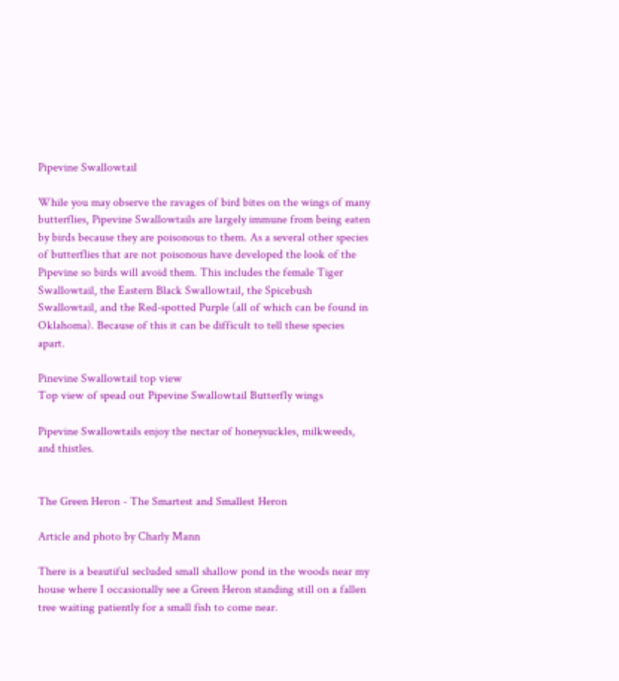Pipevine Swallowtail

While you may observe the ravages of bird bites on the wings of many butterflies, Pipevine Swallowtails are largely immune from being eaten by birds because they are poisonous to them. As a several other species of butterflies that are not poisonous have developed the look of the Pipevine so birds will avoid them. This includes the female Tiger Swallowtail, the Eastern Black Swallowtail, the Spicebush Swallowtail, and the Red-spotted Purple (all of which can be found in Oklahoma). Because of this it can be difficult to tell these species apart.

Pinevine Swallowtail top view
Top view of spead out Pipevine Swallowtail Butterfly wings

Pipevine Swallowtails enjoy the nectar of honeysuckles, milkweeds, and thistles.


The Green Heron - The Smartest and Smallest Heron

Article and photo by Charly Mann

There is a beautiful secluded small shallow pond in the woods near my house where I occasionally see a Green Heron standing still on a fallen tree waiting patiently for a small fish to come near.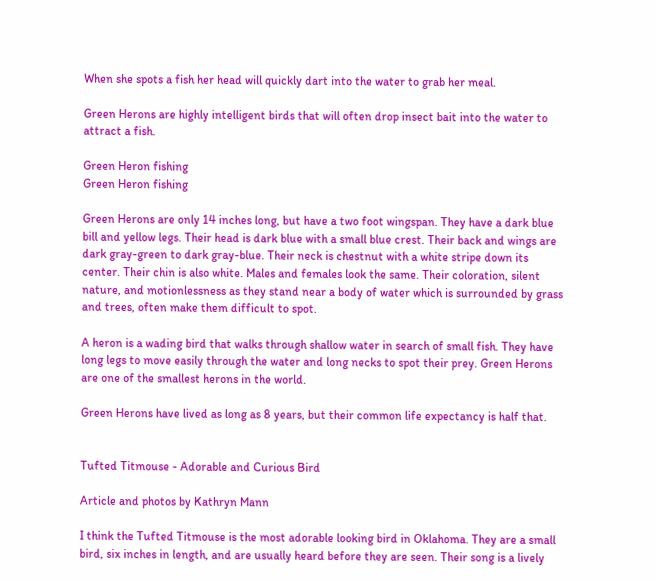When she spots a fish her head will quickly dart into the water to grab her meal.

Green Herons are highly intelligent birds that will often drop insect bait into the water to attract a fish.

Green Heron fishing
Green Heron fishing

Green Herons are only 14 inches long, but have a two foot wingspan. They have a dark blue bill and yellow legs. Their head is dark blue with a small blue crest. Their back and wings are dark gray-green to dark gray-blue. Their neck is chestnut with a white stripe down its center. Their chin is also white. Males and females look the same. Their coloration, silent nature, and motionlessness as they stand near a body of water which is surrounded by grass and trees, often make them difficult to spot.

A heron is a wading bird that walks through shallow water in search of small fish. They have long legs to move easily through the water and long necks to spot their prey. Green Herons are one of the smallest herons in the world.

Green Herons have lived as long as 8 years, but their common life expectancy is half that.


Tufted Titmouse - Adorable and Curious Bird

Article and photos by Kathryn Mann

I think the Tufted Titmouse is the most adorable looking bird in Oklahoma. They are a small bird, six inches in length, and are usually heard before they are seen. Their song is a lively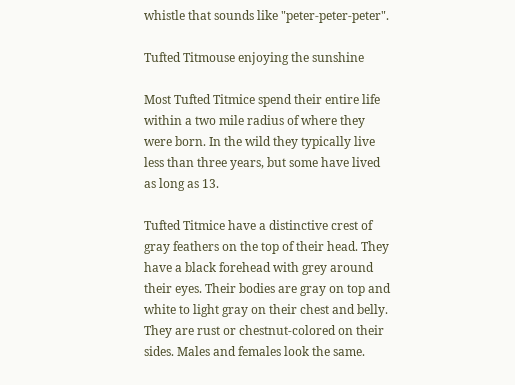whistle that sounds like "peter-peter-peter".

Tufted Titmouse enjoying the sunshine

Most Tufted Titmice spend their entire life within a two mile radius of where they were born. In the wild they typically live less than three years, but some have lived as long as 13.

Tufted Titmice have a distinctive crest of gray feathers on the top of their head. They have a black forehead with grey around their eyes. Their bodies are gray on top and white to light gray on their chest and belly. They are rust or chestnut-colored on their sides. Males and females look the same.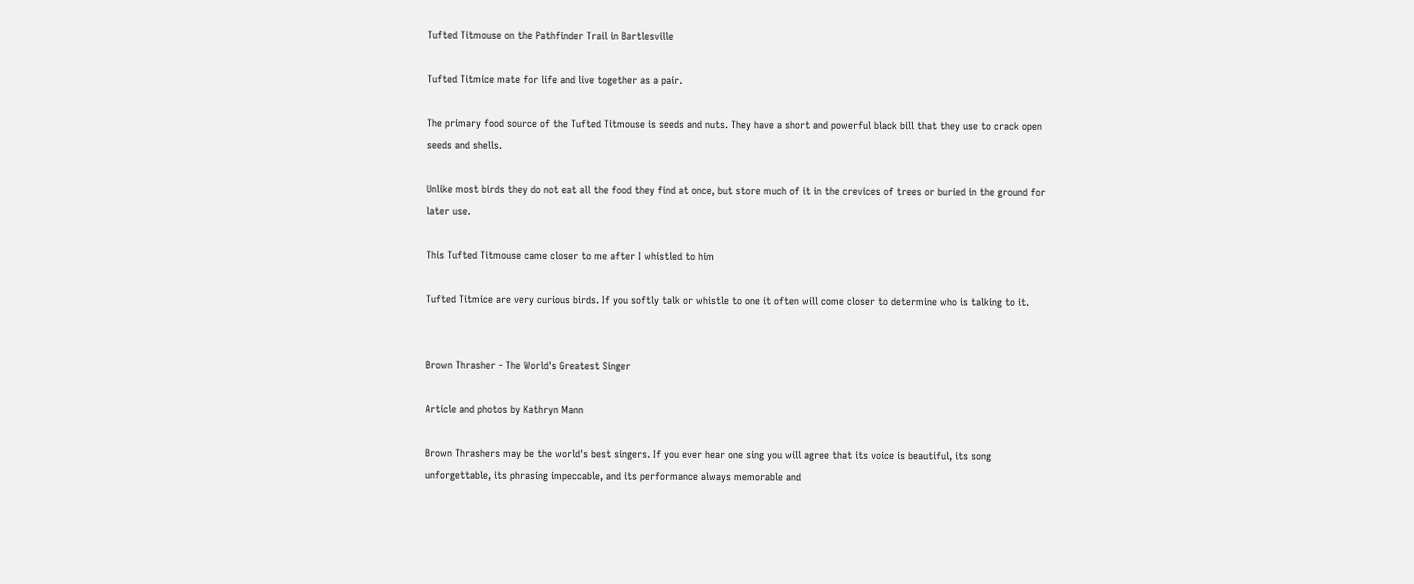Tufted Titmouse on the Pathfinder Trail in Bartlesville

Tufted Titmice mate for life and live together as a pair.

The primary food source of the Tufted Titmouse is seeds and nuts. They have a short and powerful black bill that they use to crack open seeds and shells.

Unlike most birds they do not eat all the food they find at once, but store much of it in the crevices of trees or buried in the ground for later use.

This Tufted Titmouse came closer to me after I whistled to him

Tufted Titmice are very curious birds. If you softly talk or whistle to one it often will come closer to determine who is talking to it.


Brown Thrasher - The World's Greatest Singer

Article and photos by Kathryn Mann

Brown Thrashers may be the world's best singers. If you ever hear one sing you will agree that its voice is beautiful, its song unforgettable, its phrasing impeccable, and its performance always memorable and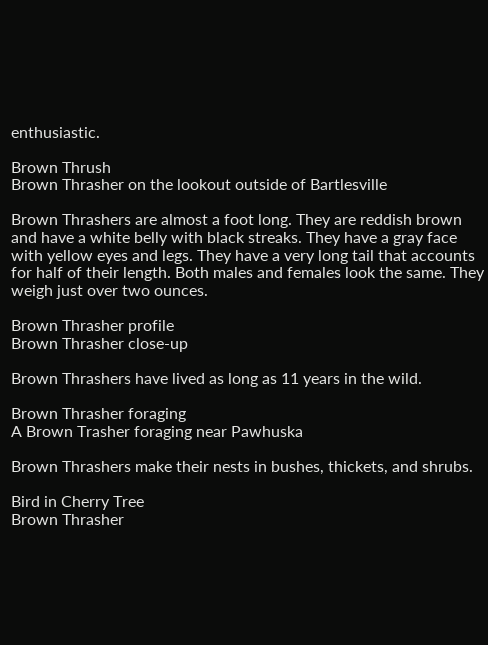enthusiastic.

Brown Thrush
Brown Thrasher on the lookout outside of Bartlesville

Brown Thrashers are almost a foot long. They are reddish brown and have a white belly with black streaks. They have a gray face with yellow eyes and legs. They have a very long tail that accounts for half of their length. Both males and females look the same. They weigh just over two ounces.

Brown Thrasher profile
Brown Thrasher close-up

Brown Thrashers have lived as long as 11 years in the wild.

Brown Thrasher foraging
A Brown Trasher foraging near Pawhuska

Brown Thrashers make their nests in bushes, thickets, and shrubs.

Bird in Cherry Tree
Brown Thrasher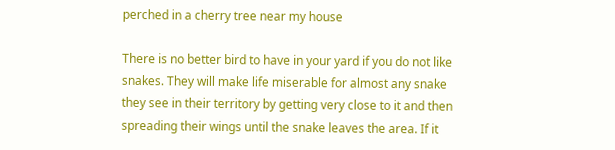perched in a cherry tree near my house

There is no better bird to have in your yard if you do not like snakes. They will make life miserable for almost any snake they see in their territory by getting very close to it and then spreading their wings until the snake leaves the area. If it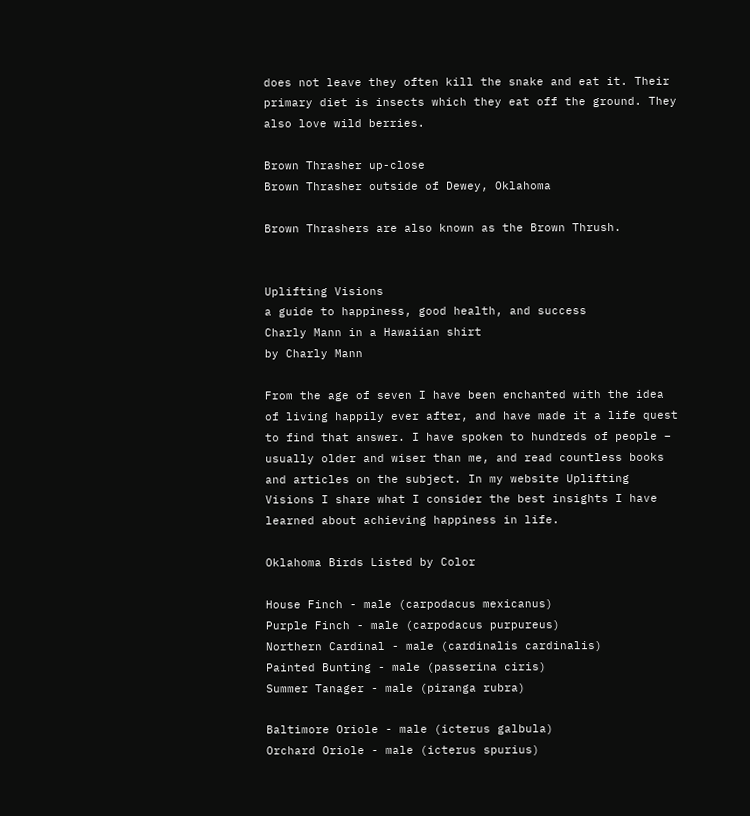does not leave they often kill the snake and eat it. Their primary diet is insects which they eat off the ground. They also love wild berries.

Brown Thrasher up-close
Brown Thrasher outside of Dewey, Oklahoma

Brown Thrashers are also known as the Brown Thrush.


Uplifting Visions
a guide to happiness, good health, and success
Charly Mann in a Hawaiian shirt
by Charly Mann

From the age of seven I have been enchanted with the idea of living happily ever after, and have made it a life quest to find that answer. I have spoken to hundreds of people – usually older and wiser than me, and read countless books and articles on the subject. In my website Uplifting Visions I share what I consider the best insights I have learned about achieving happiness in life.

Oklahoma Birds Listed by Color

House Finch - male (carpodacus mexicanus)
Purple Finch - male (carpodacus purpureus)
Northern Cardinal - male (cardinalis cardinalis)
Painted Bunting - male (passerina ciris)
Summer Tanager - male (piranga rubra)

Baltimore Oriole - male (icterus galbula)
Orchard Oriole - male (icterus spurius)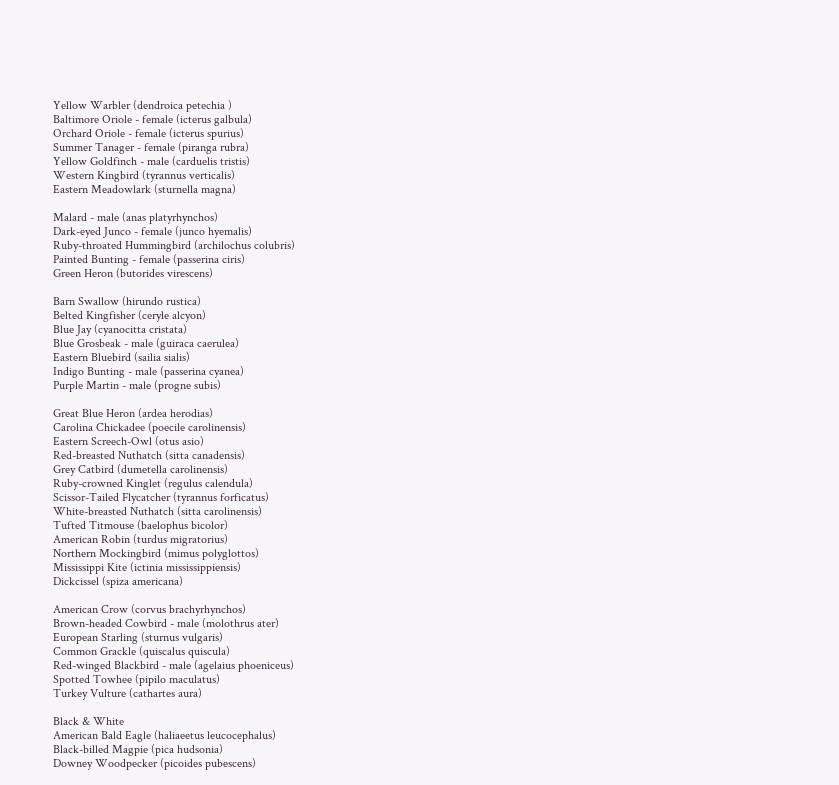Yellow Warbler (dendroica petechia )
Baltimore Oriole - female (icterus galbula)
Orchard Oriole - female (icterus spurius)
Summer Tanager - female (piranga rubra)
Yellow Goldfinch - male (carduelis tristis)
Western Kingbird (tyrannus verticalis)
Eastern Meadowlark (sturnella magna)

Malard - male (anas platyrhynchos)
Dark-eyed Junco - female (junco hyemalis)
Ruby-throated Hummingbird (archilochus colubris)
Painted Bunting - female (passerina ciris)
Green Heron (butorides virescens)

Barn Swallow (hirundo rustica)
Belted Kingfisher (ceryle alcyon)
Blue Jay (cyanocitta cristata)
Blue Grosbeak - male (guiraca caerulea)
Eastern Bluebird (sailia sialis)
Indigo Bunting - male (passerina cyanea)
Purple Martin - male (progne subis)

Great Blue Heron (ardea herodias)
Carolina Chickadee (poecile carolinensis)
Eastern Screech-Owl (otus asio)
Red-breasted Nuthatch (sitta canadensis)
Grey Catbird (dumetella carolinensis)
Ruby-crowned Kinglet (regulus calendula)
Scissor-Tailed Flycatcher (tyrannus forficatus)
White-breasted Nuthatch (sitta carolinensis)
Tufted Titmouse (baelophus bicolor)
American Robin (turdus migratorius)
Northern Mockingbird (mimus polyglottos)
Mississippi Kite (ictinia mississippiensis)
Dickcissel (spiza americana)

American Crow (corvus brachyrhynchos)
Brown-headed Cowbird - male (molothrus ater)
European Starling (sturnus vulgaris)
Common Grackle (quiscalus quiscula)
Red-winged Blackbird - male (agelaius phoeniceus)
Spotted Towhee (pipilo maculatus)
Turkey Vulture (cathartes aura)

Black & White
American Bald Eagle (haliaeetus leucocephalus)
Black-billed Magpie (pica hudsonia)
Downey Woodpecker (picoides pubescens)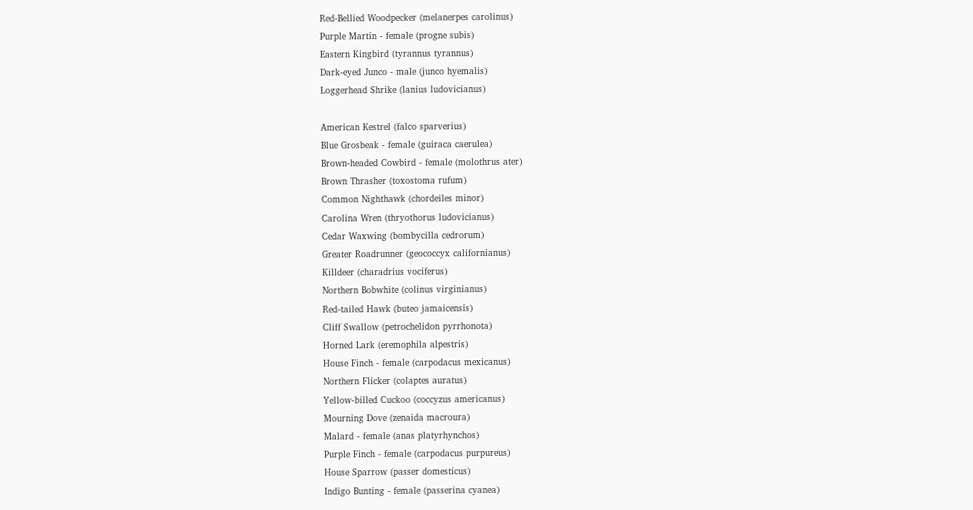Red-Bellied Woodpecker (melanerpes carolinus)
Purple Martin - female (progne subis)
Eastern Kingbird (tyrannus tyrannus)
Dark-eyed Junco - male (junco hyemalis)
Loggerhead Shrike (lanius ludovicianus)

American Kestrel (falco sparverius)
Blue Grosbeak - female (guiraca caerulea)
Brown-headed Cowbird - female (molothrus ater)
Brown Thrasher (toxostoma rufum)
Common Nighthawk (chordeiles minor)
Carolina Wren (thryothorus ludovicianus)
Cedar Waxwing (bombycilla cedrorum)
Greater Roadrunner (geococcyx californianus)
Killdeer (charadrius vociferus)
Northern Bobwhite (colinus virginianus)
Red-tailed Hawk (buteo jamaicensis)
Cliff Swallow (petrochelidon pyrrhonota)
Horned Lark (eremophila alpestris)
House Finch - female (carpodacus mexicanus)
Northern Flicker (colaptes auratus)
Yellow-billed Cuckoo (coccyzus americanus)
Mourning Dove (zenaida macroura)
Malard - female (anas platyrhynchos)
Purple Finch - female (carpodacus purpureus)
House Sparrow (passer domesticus)
Indigo Bunting - female (passerina cyanea)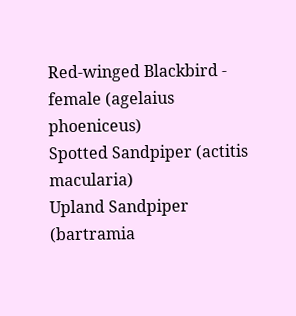Red-winged Blackbird - female (agelaius phoeniceus)
Spotted Sandpiper (actitis macularia)
Upland Sandpiper (bartramia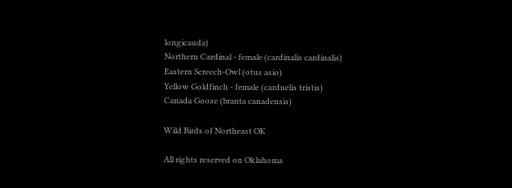longicauda)
Northern Cardinal - female (cardinalis cardinalis)
Eastern Screech-Owl (otus asio)
Yellow Goldfinch - female (carduelis tristis)
Canada Goose (branta canadensis)

Wild Birds of Northeast OK

All rights reserved on Oklahoma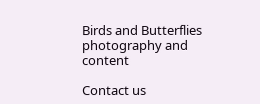Birds and Butterflies photography and content

Contact us